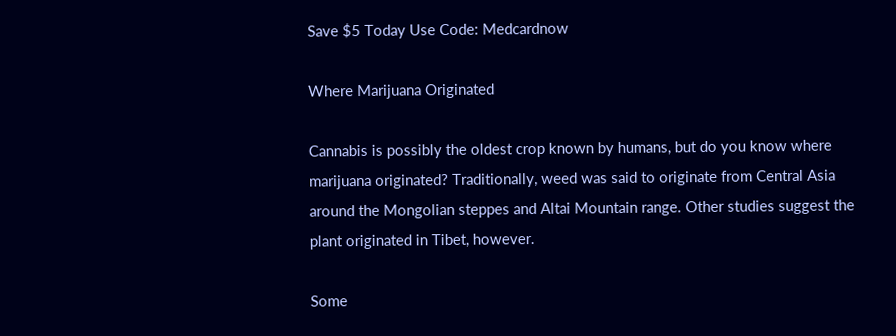Save $5 Today Use Code: Medcardnow

Where Marijuana Originated

Cannabis is possibly the oldest crop known by humans, but do you know where marijuana originated? Traditionally, weed was said to originate from Central Asia around the Mongolian steppes and Altai Mountain range. Other studies suggest the plant originated in Tibet, however.

Some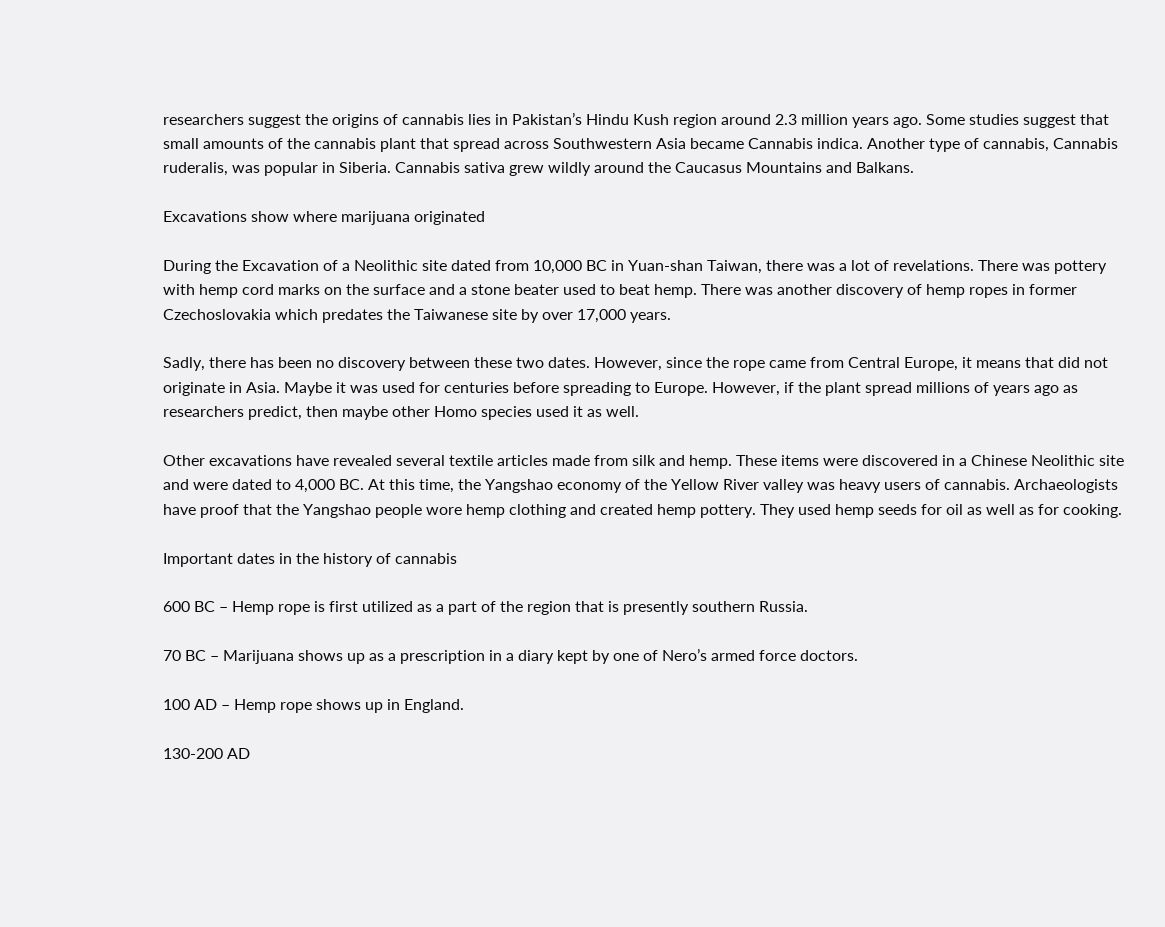researchers suggest the origins of cannabis lies in Pakistan’s Hindu Kush region around 2.3 million years ago. Some studies suggest that small amounts of the cannabis plant that spread across Southwestern Asia became Cannabis indica. Another type of cannabis, Cannabis ruderalis, was popular in Siberia. Cannabis sativa grew wildly around the Caucasus Mountains and Balkans.

Excavations show where marijuana originated

During the Excavation of a Neolithic site dated from 10,000 BC in Yuan-shan Taiwan, there was a lot of revelations. There was pottery with hemp cord marks on the surface and a stone beater used to beat hemp. There was another discovery of hemp ropes in former Czechoslovakia which predates the Taiwanese site by over 17,000 years.

Sadly, there has been no discovery between these two dates. However, since the rope came from Central Europe, it means that did not originate in Asia. Maybe it was used for centuries before spreading to Europe. However, if the plant spread millions of years ago as researchers predict, then maybe other Homo species used it as well.

Other excavations have revealed several textile articles made from silk and hemp. These items were discovered in a Chinese Neolithic site and were dated to 4,000 BC. At this time, the Yangshao economy of the Yellow River valley was heavy users of cannabis. Archaeologists have proof that the Yangshao people wore hemp clothing and created hemp pottery. They used hemp seeds for oil as well as for cooking.

Important dates in the history of cannabis

600 BC – Hemp rope is first utilized as a part of the region that is presently southern Russia.

70 BC – Marijuana shows up as a prescription in a diary kept by one of Nero’s armed force doctors.

100 AD – Hemp rope shows up in England.

130-200 AD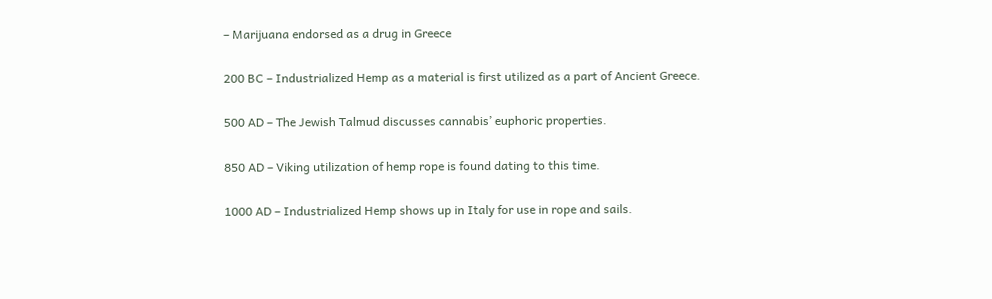– Marijuana endorsed as a drug in Greece

200 BC – Industrialized Hemp as a material is first utilized as a part of Ancient Greece.

500 AD – The Jewish Talmud discusses cannabis’ euphoric properties.

850 AD – Viking utilization of hemp rope is found dating to this time.

1000 AD – Industrialized Hemp shows up in Italy for use in rope and sails.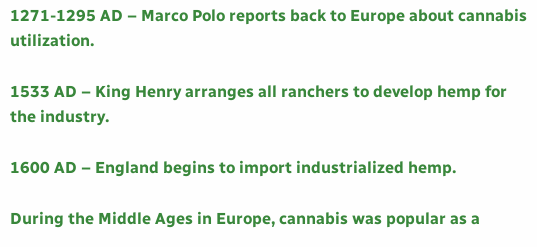1271-1295 AD – Marco Polo reports back to Europe about cannabis utilization.

1533 AD – King Henry arranges all ranchers to develop hemp for the industry.

1600 AD – England begins to import industrialized hemp.

During the Middle Ages in Europe, cannabis was popular as a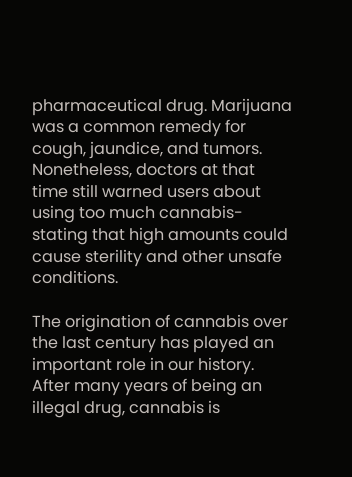pharmaceutical drug. Marijuana was a common remedy for cough, jaundice, and tumors. Nonetheless, doctors at that time still warned users about using too much cannabis- stating that high amounts could cause sterility and other unsafe conditions.

The origination of cannabis over the last century has played an important role in our history. After many years of being an illegal drug, cannabis is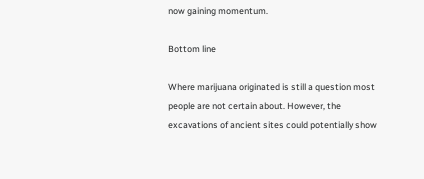now gaining momentum.

Bottom line

Where marijuana originated is still a question most people are not certain about. However, the excavations of ancient sites could potentially show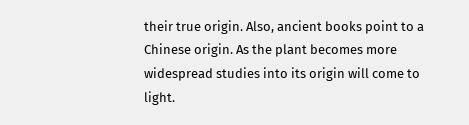their true origin. Also, ancient books point to a Chinese origin. As the plant becomes more widespread studies into its origin will come to light.